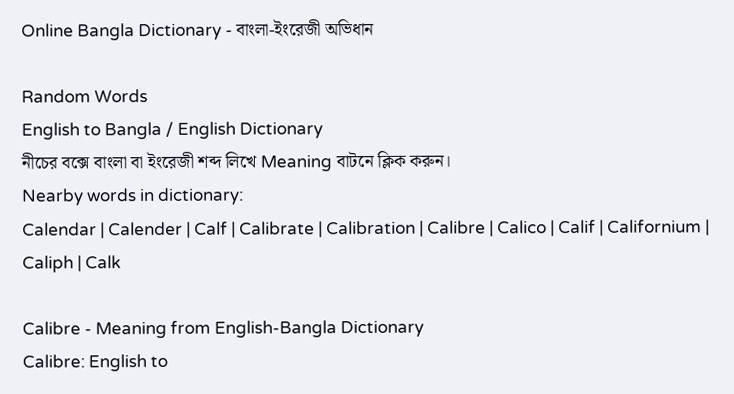Online Bangla Dictionary - বাংলা-ইংরেজী অভিধান

Random Words
English to Bangla / English Dictionary
নীচের বক্সে বাংলা বা ইংরেজী শব্দ লিখে Meaning বাটনে ক্লিক করুন।
Nearby words in dictionary:
Calendar | Calender | Calf | Calibrate | Calibration | Calibre | Calico | Calif | Californium | Caliph | Calk

Calibre - Meaning from English-Bangla Dictionary
Calibre: English to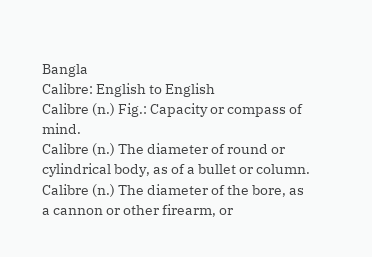Bangla
Calibre: English to English
Calibre (n.) Fig.: Capacity or compass of mind.
Calibre (n.) The diameter of round or cylindrical body, as of a bullet or column.
Calibre (n.) The diameter of the bore, as a cannon or other firearm, or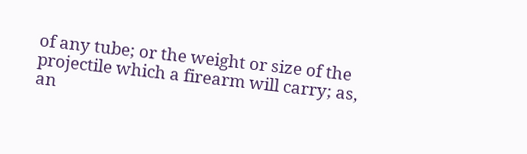of any tube; or the weight or size of the projectile which a firearm will carry; as, an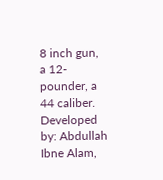8 inch gun, a 12-pounder, a 44 caliber.
Developed by: Abdullah Ibne Alam,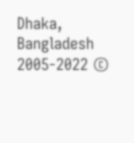Dhaka, Bangladesh
2005-2022 ©